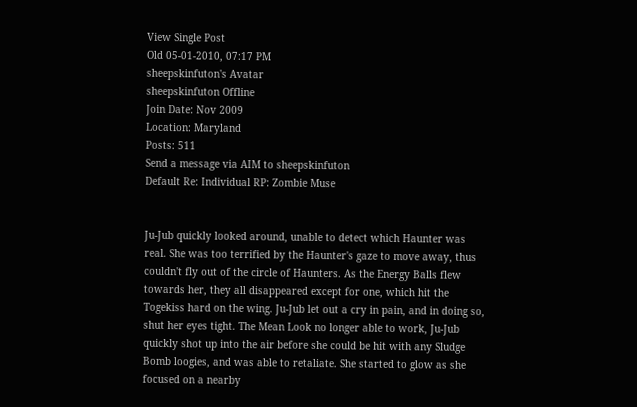View Single Post
Old 05-01-2010, 07:17 PM
sheepskinfuton's Avatar
sheepskinfuton Offline
Join Date: Nov 2009
Location: Maryland
Posts: 511
Send a message via AIM to sheepskinfuton
Default Re: Individual RP: Zombie Muse


Ju-Jub quickly looked around, unable to detect which Haunter was real. She was too terrified by the Haunter's gaze to move away, thus couldn't fly out of the circle of Haunters. As the Energy Balls flew towards her, they all disappeared except for one, which hit the Togekiss hard on the wing. Ju-Jub let out a cry in pain, and in doing so, shut her eyes tight. The Mean Look no longer able to work, Ju-Jub quickly shot up into the air before she could be hit with any Sludge Bomb loogies, and was able to retaliate. She started to glow as she focused on a nearby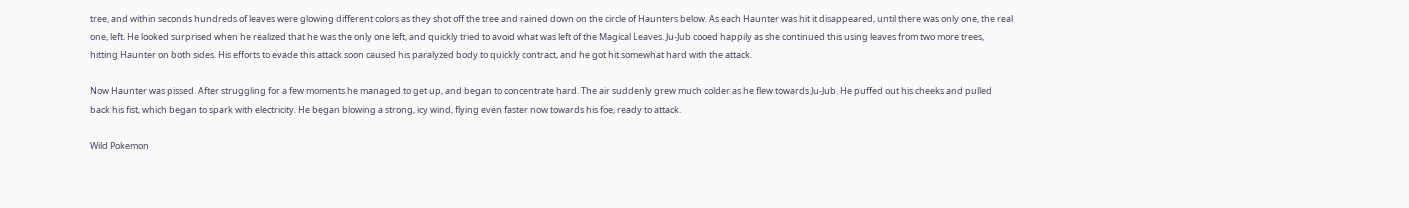tree, and within seconds hundreds of leaves were glowing different colors as they shot off the tree and rained down on the circle of Haunters below. As each Haunter was hit it disappeared, until there was only one, the real one, left. He looked surprised when he realized that he was the only one left, and quickly tried to avoid what was left of the Magical Leaves. Ju-Jub cooed happily as she continued this using leaves from two more trees, hitting Haunter on both sides. His efforts to evade this attack soon caused his paralyzed body to quickly contract, and he got hit somewhat hard with the attack.

Now Haunter was pissed. After struggling for a few moments he managed to get up, and began to concentrate hard. The air suddenly grew much colder as he flew towards Ju-Jub. He puffed out his cheeks and pulled back his fist, which began to spark with electricity. He began blowing a strong, icy wind, flying even faster now towards his foe, ready to attack.

Wild Pokemon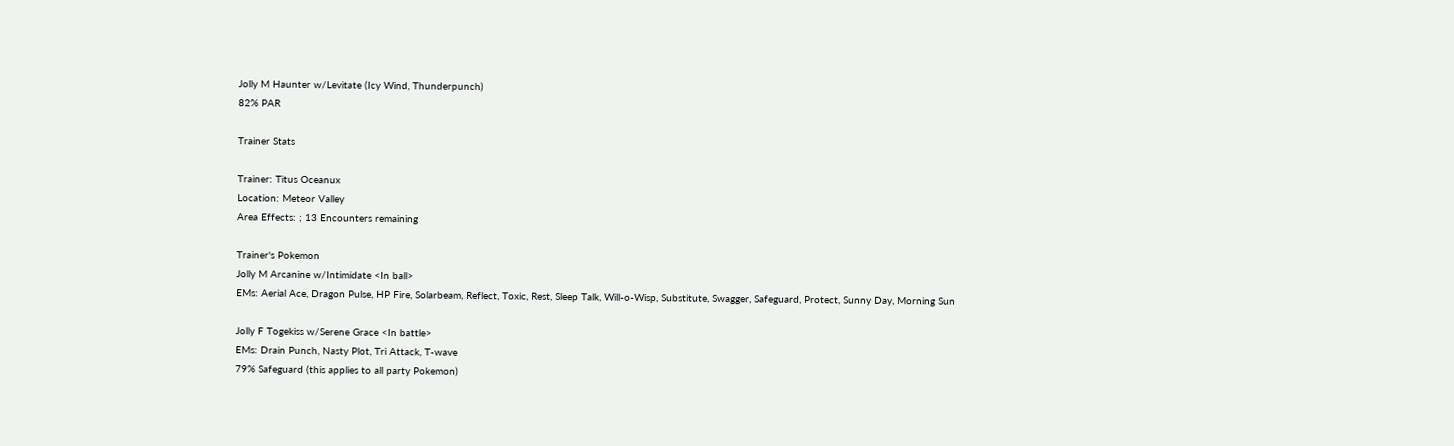Jolly M Haunter w/Levitate (Icy Wind, Thunderpunch)
82% PAR

Trainer Stats

Trainer: Titus Oceanux
Location: Meteor Valley
Area Effects: ; 13 Encounters remaining

Trainer's Pokemon
Jolly M Arcanine w/Intimidate <In ball>
EMs: Aerial Ace, Dragon Pulse, HP Fire, Solarbeam, Reflect, Toxic, Rest, Sleep Talk, Will-o-Wisp, Substitute, Swagger, Safeguard, Protect, Sunny Day, Morning Sun

Jolly F Togekiss w/Serene Grace <In battle>
EMs: Drain Punch, Nasty Plot, Tri Attack, T-wave
79% Safeguard (this applies to all party Pokemon)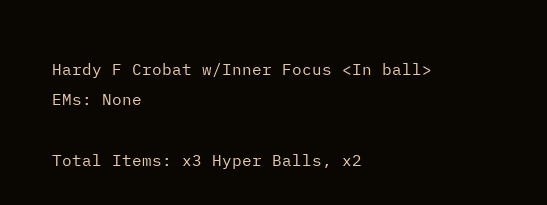Hardy F Crobat w/Inner Focus <In ball>
EMs: None

Total Items: x3 Hyper Balls, x2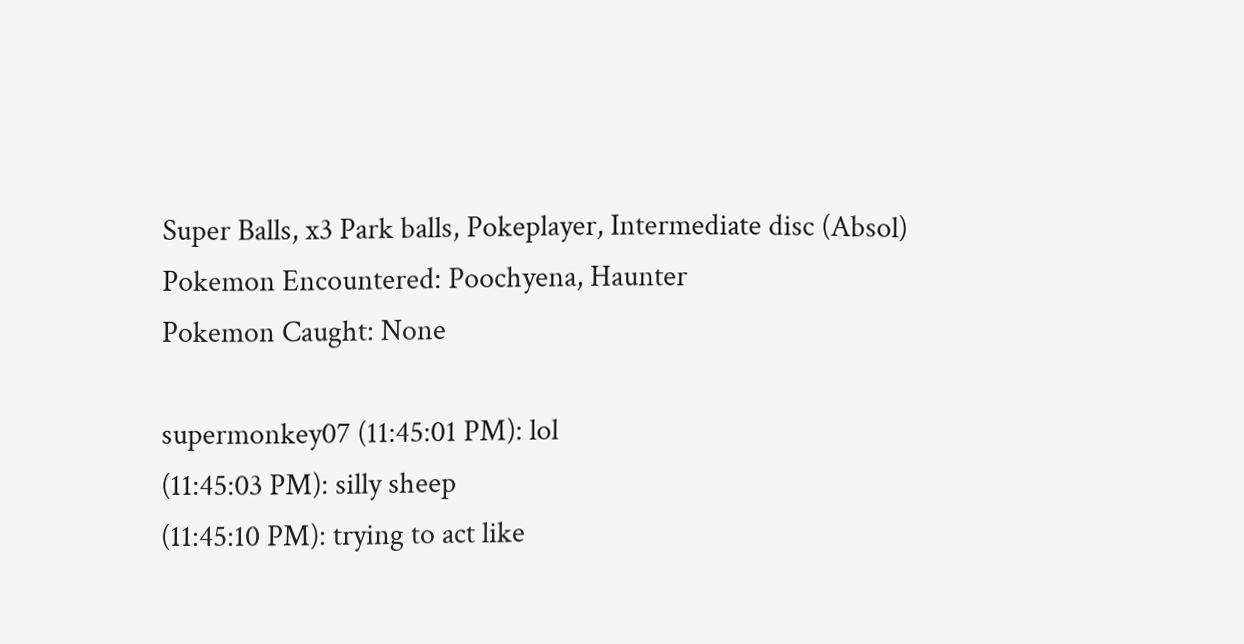Super Balls, x3 Park balls, Pokeplayer, Intermediate disc (Absol)
Pokemon Encountered: Poochyena, Haunter
Pokemon Caught: None

supermonkey07 (11:45:01 PM): lol
(11:45:03 PM): silly sheep
(11:45:10 PM): trying to act like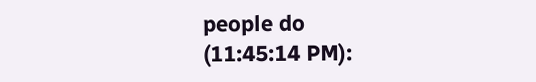people do
(11:45:14 PM):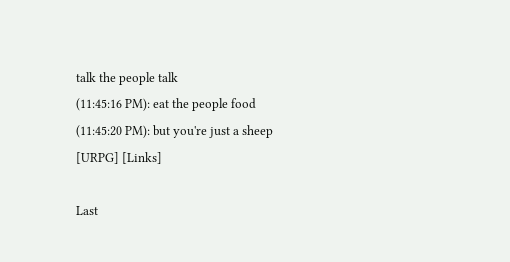talk the people talk
(11:45:16 PM): eat the people food
(11:45:20 PM): but you're just a sheep
[URPG] [Links]

Last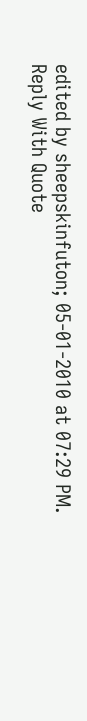edited by sheepskinfuton; 05-01-2010 at 07:29 PM.
Reply With Quote